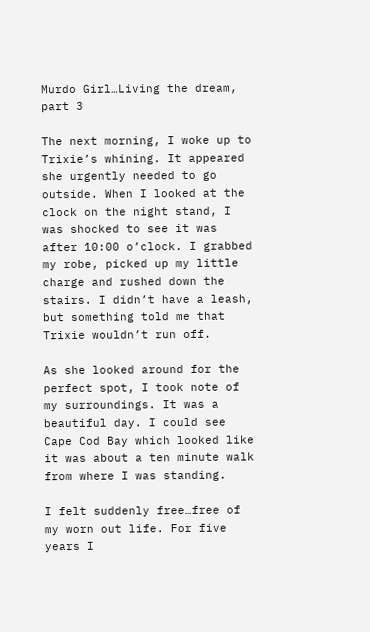Murdo Girl…Living the dream, part 3

The next morning, I woke up to Trixie’s whining. It appeared she urgently needed to go outside. When I looked at the clock on the night stand, I was shocked to see it was after 10:00 o’clock. I grabbed my robe, picked up my little charge and rushed down the stairs. I didn’t have a leash, but something told me that Trixie wouldn’t run off.

As she looked around for the perfect spot, I took note of my surroundings. It was a beautiful day. I could see Cape Cod Bay which looked like it was about a ten minute walk from where I was standing.

I felt suddenly free…free of my worn out life. For five years I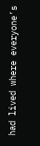had lived where everyone’s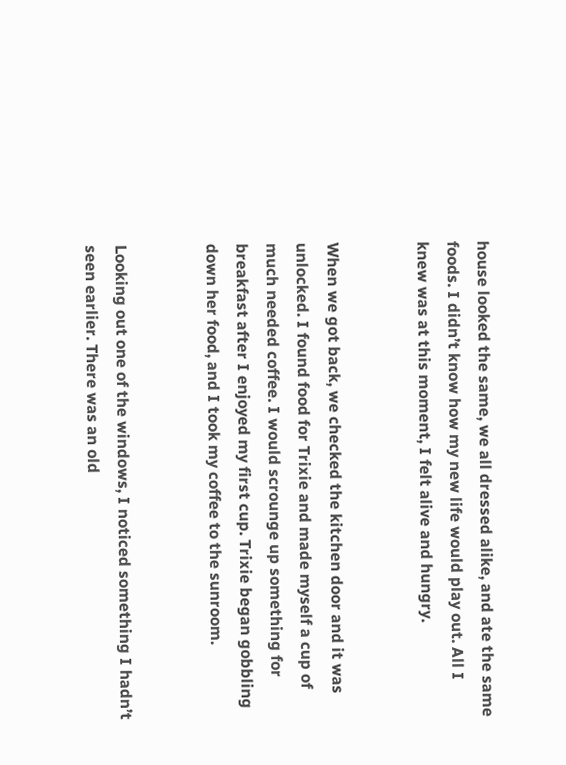house looked the same, we all dressed alike, and ate the same foods. I didn’t know how my new life would play out. All I knew was at this moment, I felt alive and hungry.


When we got back, we checked the kitchen door and it was unlocked. I found food for Trixie and made myself a cup of much needed coffee. I would scrounge up something for breakfast after I enjoyed my first cup. Trixie began gobbling down her food, and I took my coffee to the sunroom.


Looking out one of the windows, I noticed something I hadn’t seen earlier. There was an old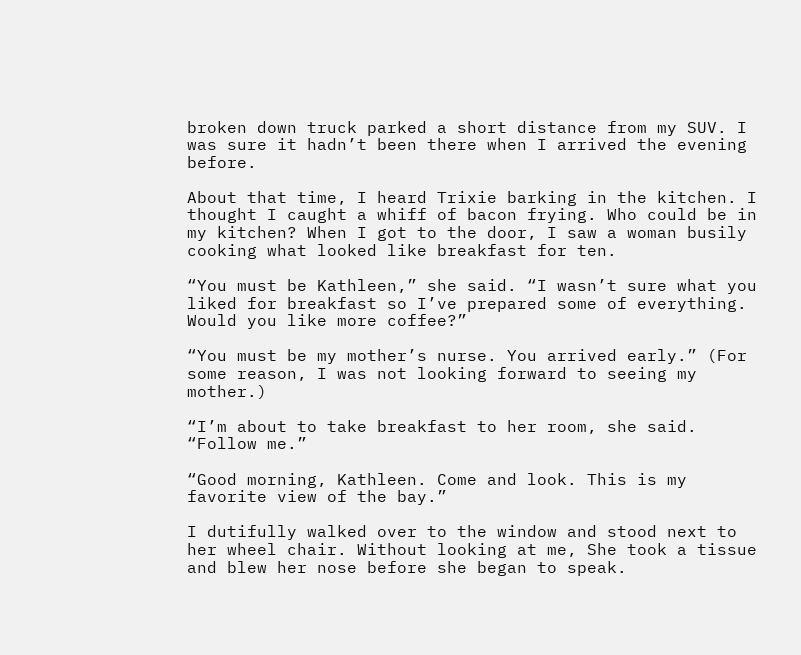broken down truck parked a short distance from my SUV. I was sure it hadn’t been there when I arrived the evening before.

About that time, I heard Trixie barking in the kitchen. I thought I caught a whiff of bacon frying. Who could be in my kitchen? When I got to the door, I saw a woman busily cooking what looked like breakfast for ten.

“You must be Kathleen,” she said. “I wasn’t sure what you liked for breakfast so I’ve prepared some of everything. Would you like more coffee?”

“You must be my mother’s nurse. You arrived early.” (For some reason, I was not looking forward to seeing my mother.)

“I’m about to take breakfast to her room, she said. “Follow me.”

“Good morning, Kathleen. Come and look. This is my favorite view of the bay.”

I dutifully walked over to the window and stood next to her wheel chair. Without looking at me, She took a tissue and blew her nose before she began to speak.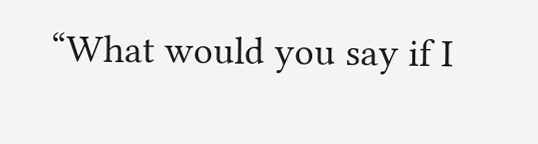“What would you say if I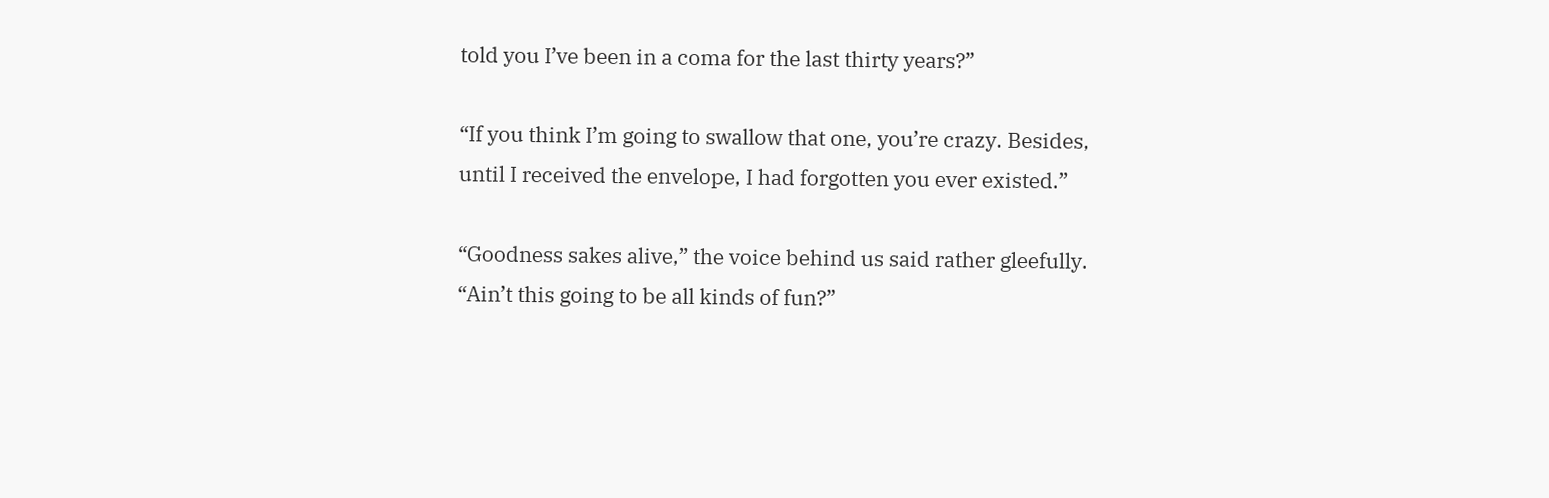told you I’ve been in a coma for the last thirty years?”

“If you think I’m going to swallow that one, you’re crazy. Besides, until I received the envelope, I had forgotten you ever existed.”

“Goodness sakes alive,” the voice behind us said rather gleefully. “Ain’t this going to be all kinds of fun?”